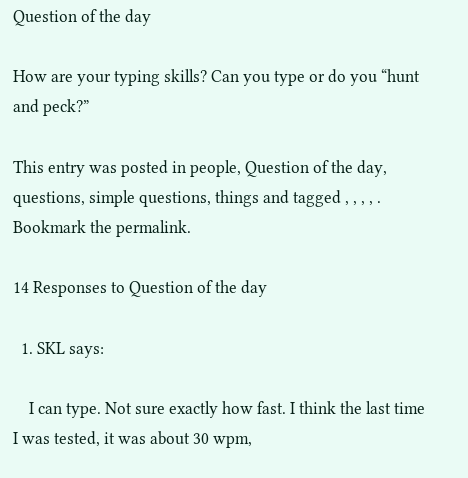Question of the day

How are your typing skills? Can you type or do you “hunt and peck?”

This entry was posted in people, Question of the day, questions, simple questions, things and tagged , , , , . Bookmark the permalink.

14 Responses to Question of the day

  1. SKL says:

    I can type. Not sure exactly how fast. I think the last time I was tested, it was about 30 wpm,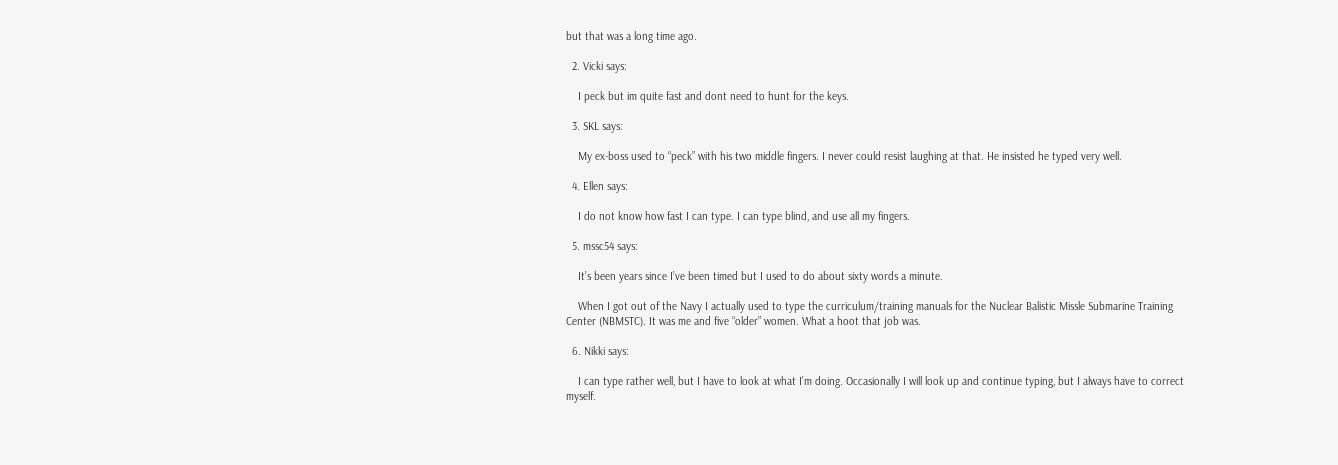but that was a long time ago.

  2. Vicki says:

    I peck but im quite fast and dont need to hunt for the keys.

  3. SKL says:

    My ex-boss used to “peck” with his two middle fingers. I never could resist laughing at that. He insisted he typed very well.

  4. Ellen says:

    I do not know how fast I can type. I can type blind, and use all my fingers.

  5. mssc54 says:

    It’s been years since I’ve been timed but I used to do about sixty words a minute.

    When I got out of the Navy I actually used to type the curriculum/training manuals for the Nuclear Balistic Missle Submarine Training Center (NBMSTC). It was me and five “older” women. What a hoot that job was.

  6. Nikki says:

    I can type rather well, but I have to look at what I’m doing. Occasionally I will look up and continue typing, but I always have to correct myself.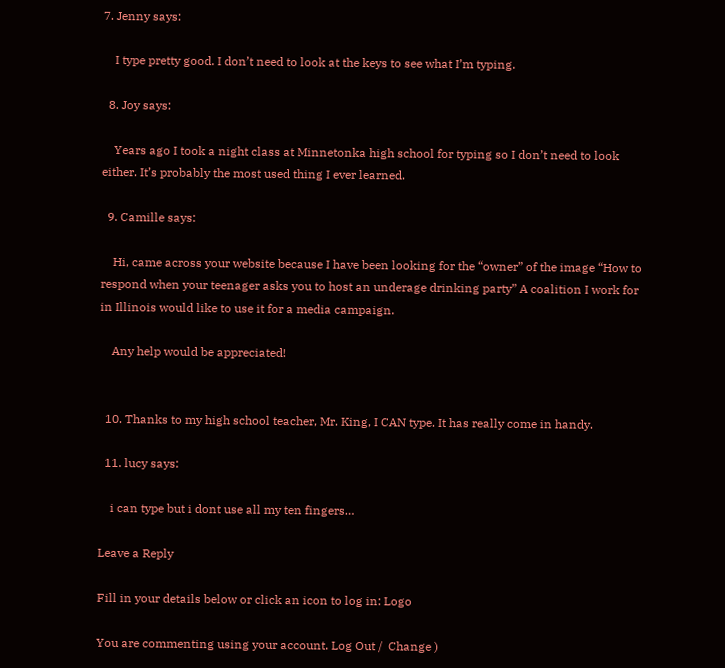7. Jenny says:

    I type pretty good. I don’t need to look at the keys to see what I’m typing.

  8. Joy says:

    Years ago I took a night class at Minnetonka high school for typing so I don’t need to look either. It’s probably the most used thing I ever learned.

  9. Camille says:

    Hi, came across your website because I have been looking for the “owner” of the image “How to respond when your teenager asks you to host an underage drinking party” A coalition I work for in Illinois would like to use it for a media campaign.

    Any help would be appreciated!


  10. Thanks to my high school teacher, Mr. King, I CAN type. It has really come in handy.

  11. lucy says:

    i can type but i dont use all my ten fingers…

Leave a Reply

Fill in your details below or click an icon to log in: Logo

You are commenting using your account. Log Out /  Change )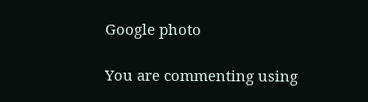Google photo

You are commenting using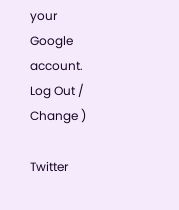your Google account. Log Out /  Change )

Twitter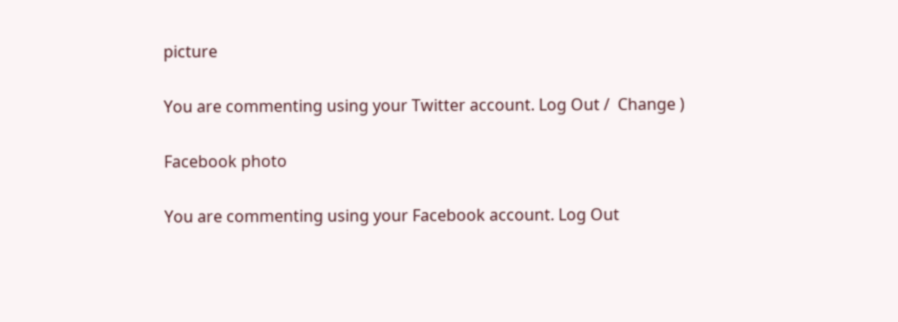picture

You are commenting using your Twitter account. Log Out /  Change )

Facebook photo

You are commenting using your Facebook account. Log Out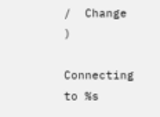/  Change )

Connecting to %s